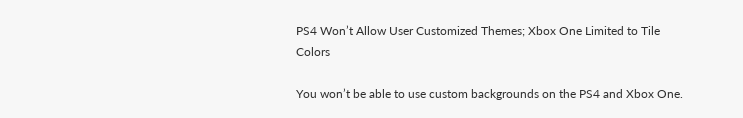PS4 Won’t Allow User Customized Themes; Xbox One Limited to Tile Colors

You won’t be able to use custom backgrounds on the PS4 and Xbox One.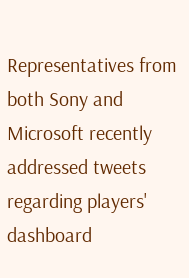Representatives from both Sony and Microsoft recently addressed tweets regarding players' dashboard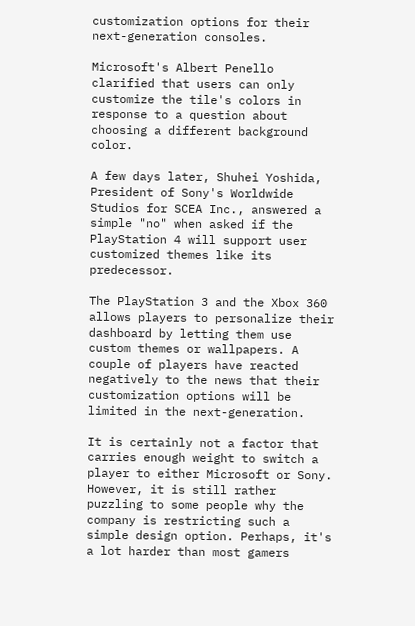customization options for their next-generation consoles.

Microsoft's Albert Penello clarified that users can only customize the tile's colors in response to a question about choosing a different background color.

A few days later, Shuhei Yoshida, President of Sony's Worldwide Studios for SCEA Inc., answered a simple "no" when asked if the PlayStation 4 will support user customized themes like its predecessor.

The PlayStation 3 and the Xbox 360 allows players to personalize their dashboard by letting them use custom themes or wallpapers. A couple of players have reacted negatively to the news that their customization options will be limited in the next-generation.

It is certainly not a factor that carries enough weight to switch a player to either Microsoft or Sony. However, it is still rather puzzling to some people why the company is restricting such a simple design option. Perhaps, it's a lot harder than most gamers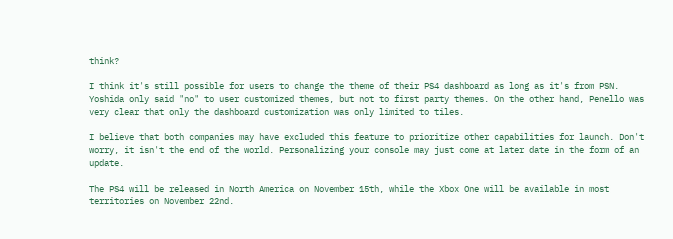think?

I think it's still possible for users to change the theme of their PS4 dashboard as long as it's from PSN. Yoshida only said "no" to user customized themes, but not to first party themes. On the other hand, Penello was very clear that only the dashboard customization was only limited to tiles.

I believe that both companies may have excluded this feature to prioritize other capabilities for launch. Don't worry, it isn't the end of the world. Personalizing your console may just come at later date in the form of an update.

The PS4 will be released in North America on November 15th, while the Xbox One will be available in most territories on November 22nd.